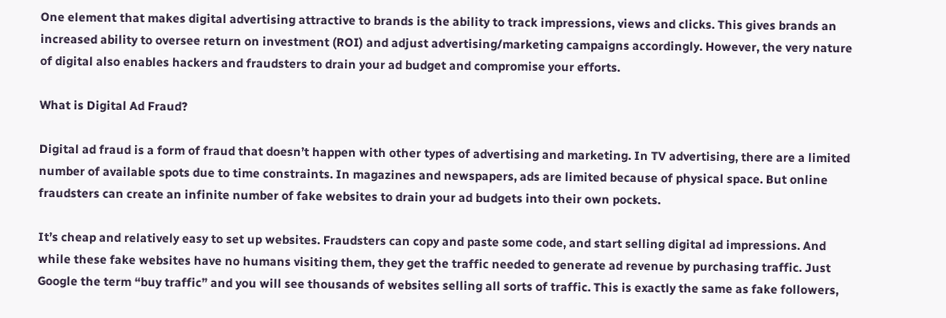One element that makes digital advertising attractive to brands is the ability to track impressions, views and clicks. This gives brands an increased ability to oversee return on investment (ROI) and adjust advertising/marketing campaigns accordingly. However, the very nature of digital also enables hackers and fraudsters to drain your ad budget and compromise your efforts.

What is Digital Ad Fraud?

Digital ad fraud is a form of fraud that doesn’t happen with other types of advertising and marketing. In TV advertising, there are a limited number of available spots due to time constraints. In magazines and newspapers, ads are limited because of physical space. But online fraudsters can create an infinite number of fake websites to drain your ad budgets into their own pockets.

It’s cheap and relatively easy to set up websites. Fraudsters can copy and paste some code, and start selling digital ad impressions. And while these fake websites have no humans visiting them, they get the traffic needed to generate ad revenue by purchasing traffic. Just Google the term “buy traffic” and you will see thousands of websites selling all sorts of traffic. This is exactly the same as fake followers,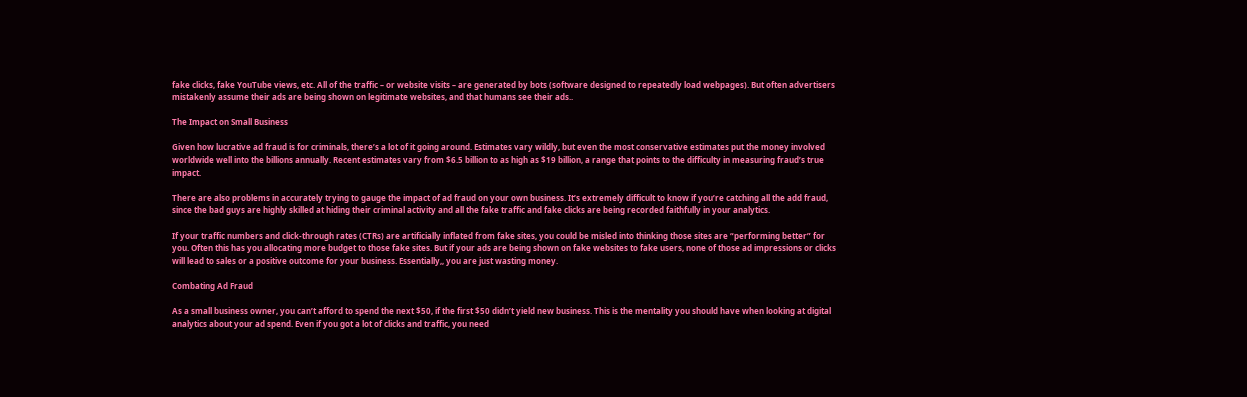fake clicks, fake YouTube views, etc. All of the traffic – or website visits – are generated by bots (software designed to repeatedly load webpages). But often advertisers mistakenly assume their ads are being shown on legitimate websites, and that humans see their ads..

The Impact on Small Business

Given how lucrative ad fraud is for criminals, there’s a lot of it going around. Estimates vary wildly, but even the most conservative estimates put the money involved worldwide well into the billions annually. Recent estimates vary from $6.5 billion to as high as $19 billion, a range that points to the difficulty in measuring fraud’s true impact.

There are also problems in accurately trying to gauge the impact of ad fraud on your own business. It’s extremely difficult to know if you’re catching all the add fraud, since the bad guys are highly skilled at hiding their criminal activity and all the fake traffic and fake clicks are being recorded faithfully in your analytics.

If your traffic numbers and click-through rates (CTRs) are artificially inflated from fake sites, you could be misled into thinking those sites are “performing better” for you. Often this has you allocating more budget to those fake sites. But if your ads are being shown on fake websites to fake users, none of those ad impressions or clicks will lead to sales or a positive outcome for your business. Essentially,, you are just wasting money.

Combating Ad Fraud

As a small business owner, you can’t afford to spend the next $50, if the first $50 didn’t yield new business. This is the mentality you should have when looking at digital analytics about your ad spend. Even if you got a lot of clicks and traffic, you need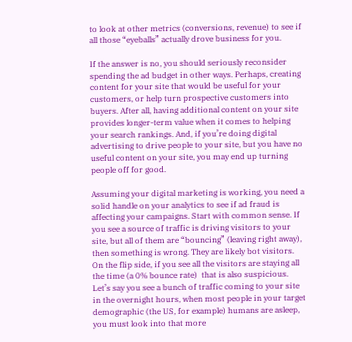to look at other metrics (conversions, revenue) to see if all those “eyeballs” actually drove business for you.

If the answer is no, you should seriously reconsider spending the ad budget in other ways. Perhaps, creating content for your site that would be useful for your customers, or help turn prospective customers into buyers. After all, having additional content on your site provides longer-term value when it comes to helping your search rankings. And, if you’re doing digital advertising to drive people to your site, but you have no useful content on your site, you may end up turning people off for good.

Assuming your digital marketing is working, you need a solid handle on your analytics to see if ad fraud is affecting your campaigns. Start with common sense. If you see a source of traffic is driving visitors to your site, but all of them are “bouncing” (leaving right away), then something is wrong. They are likely bot visitors. On the flip side, if you see all the visitors are staying all the time (a 0% bounce rate)  that is also suspicious. Let’s say you see a bunch of traffic coming to your site in the overnight hours, when most people in your target demographic (the US, for example) humans are asleep, you must look into that more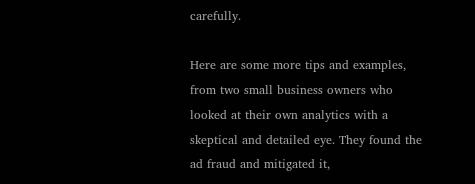carefully.

Here are some more tips and examples, from two small business owners who looked at their own analytics with a skeptical and detailed eye. They found the ad fraud and mitigated it,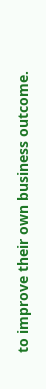to improve their own business outcome.